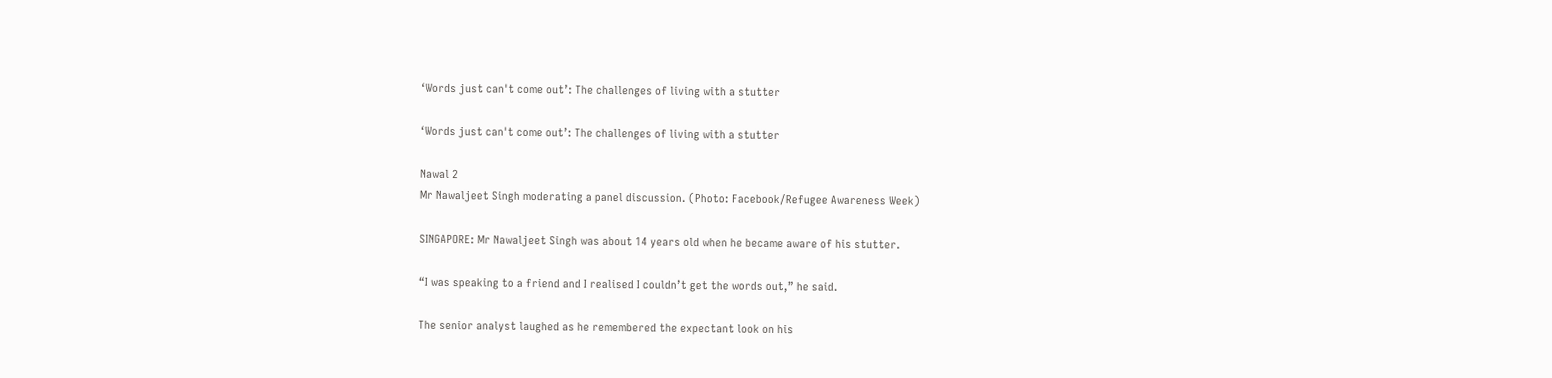‘Words just can't come out’: The challenges of living with a stutter

‘Words just can't come out’: The challenges of living with a stutter

Nawal 2
Mr Nawaljeet Singh moderating a panel discussion. (Photo: Facebook/Refugee Awareness Week)

SINGAPORE: Mr Nawaljeet Singh was about 14 years old when he became aware of his stutter.

“I was speaking to a friend and I realised I couldn’t get the words out,” he said.

The senior analyst laughed as he remembered the expectant look on his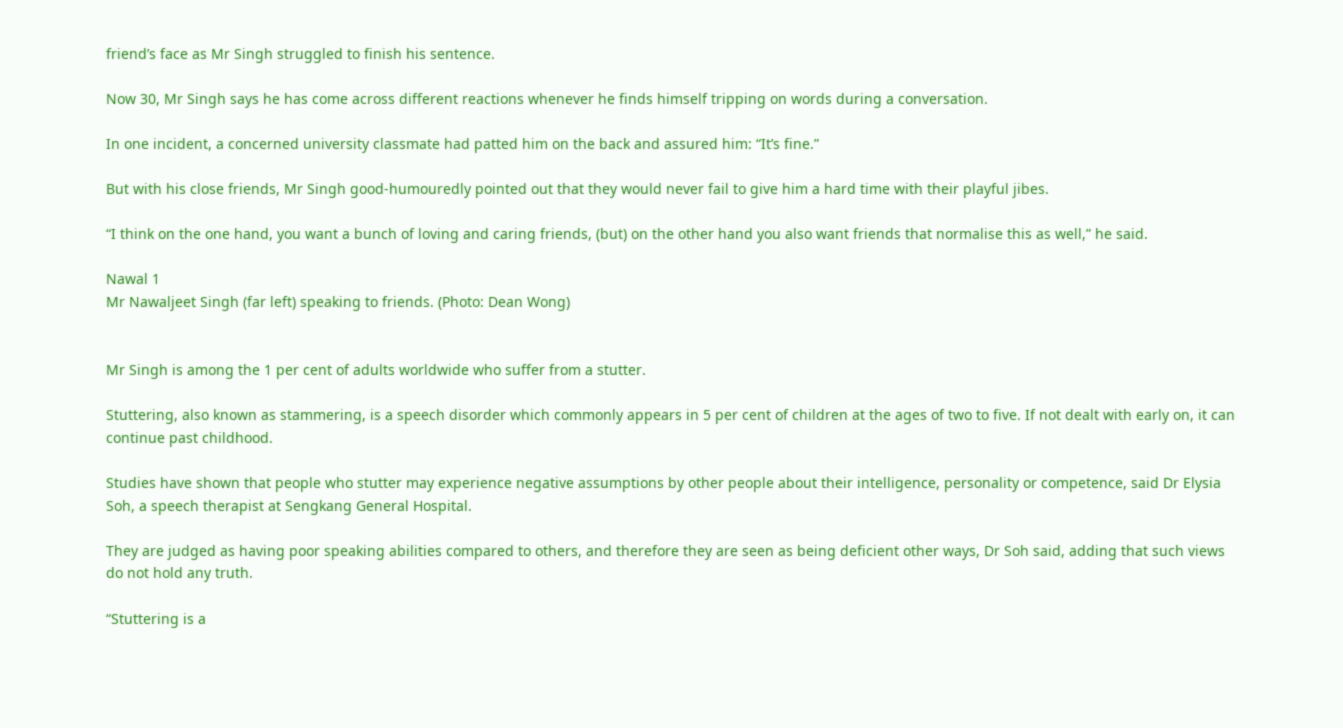friend’s face as Mr Singh struggled to finish his sentence.

Now 30, Mr Singh says he has come across different reactions whenever he finds himself tripping on words during a conversation.

In one incident, a concerned university classmate had patted him on the back and assured him: “It’s fine.”

But with his close friends, Mr Singh good-humouredly pointed out that they would never fail to give him a hard time with their playful jibes.

“I think on the one hand, you want a bunch of loving and caring friends, (but) on the other hand you also want friends that normalise this as well,” he said.

Nawal 1
Mr Nawaljeet Singh (far left) speaking to friends. (Photo: Dean Wong)


Mr Singh is among the 1 per cent of adults worldwide who suffer from a stutter.

Stuttering, also known as stammering, is a speech disorder which commonly appears in 5 per cent of children at the ages of two to five. If not dealt with early on, it can continue past childhood.

Studies have shown that people who stutter may experience negative assumptions by other people about their intelligence, personality or competence, said Dr Elysia Soh, a speech therapist at Sengkang General Hospital.

They are judged as having poor speaking abilities compared to others, and therefore they are seen as being deficient other ways, Dr Soh said, adding that such views do not hold any truth.

“Stuttering is a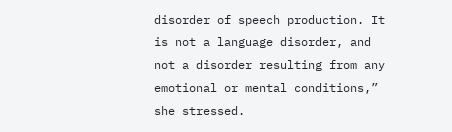disorder of speech production. It is not a language disorder, and not a disorder resulting from any emotional or mental conditions,” she stressed.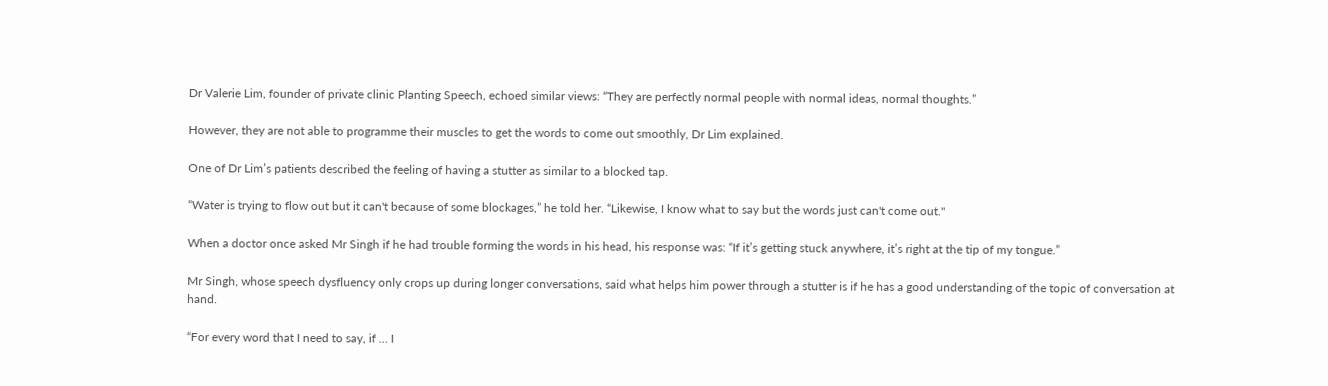Dr Valerie Lim, founder of private clinic Planting Speech, echoed similar views: “They are perfectly normal people with normal ideas, normal thoughts.”

However, they are not able to programme their muscles to get the words to come out smoothly, Dr Lim explained.

One of Dr Lim’s patients described the feeling of having a stutter as similar to a blocked tap.

“Water is trying to flow out but it can't because of some blockages,” he told her. “Likewise, I know what to say but the words just can't come out."

When a doctor once asked Mr Singh if he had trouble forming the words in his head, his response was: “If it’s getting stuck anywhere, it’s right at the tip of my tongue.”

Mr Singh, whose speech dysfluency only crops up during longer conversations, said what helps him power through a stutter is if he has a good understanding of the topic of conversation at hand.

“For every word that I need to say, if … I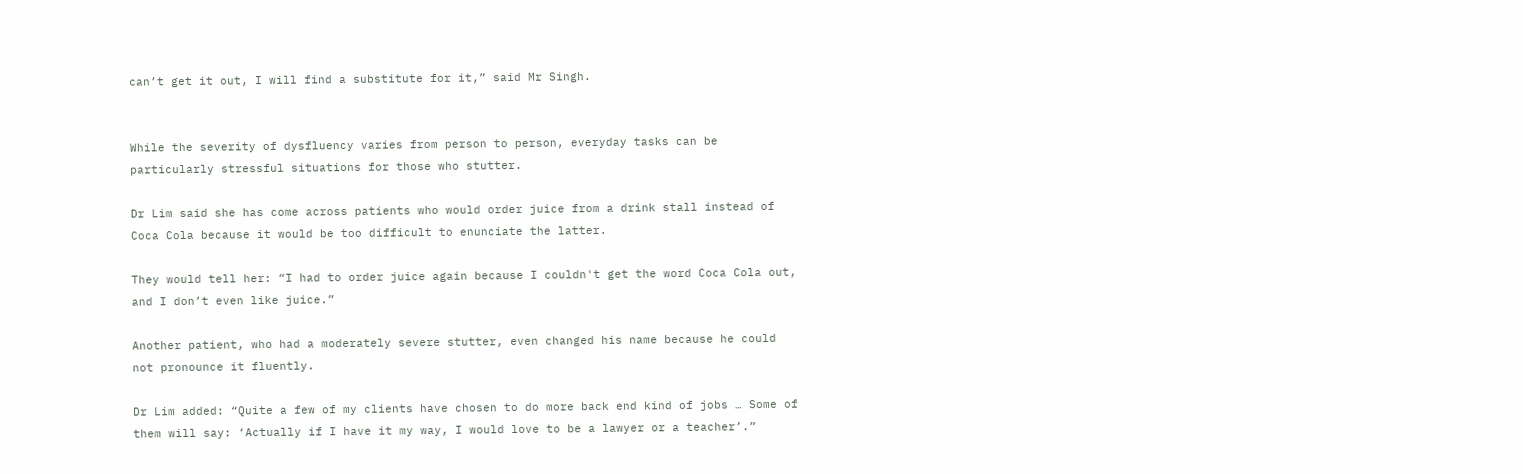can’t get it out, I will find a substitute for it,” said Mr Singh.


While the severity of dysfluency varies from person to person, everyday tasks can be particularly stressful situations for those who stutter.

Dr Lim said she has come across patients who would order juice from a drink stall instead of Coca Cola because it would be too difficult to enunciate the latter.

They would tell her: “I had to order juice again because I couldn't get the word Coca Cola out, and I don’t even like juice.”

Another patient, who had a moderately severe stutter, even changed his name because he could not pronounce it fluently.

Dr Lim added: “Quite a few of my clients have chosen to do more back end kind of jobs … Some of them will say: ‘Actually if I have it my way, I would love to be a lawyer or a teacher’.”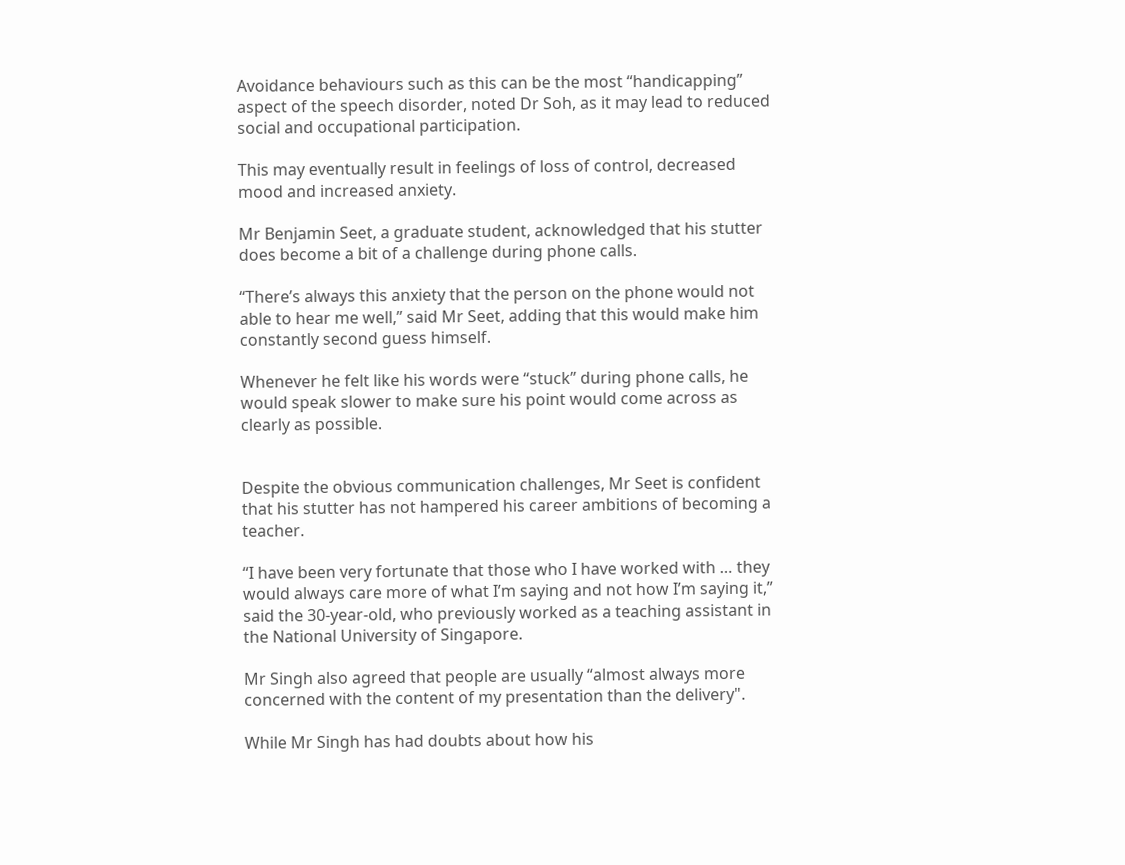Avoidance behaviours such as this can be the most “handicapping” aspect of the speech disorder, noted Dr Soh, as it may lead to reduced social and occupational participation.

This may eventually result in feelings of loss of control, decreased mood and increased anxiety.

Mr Benjamin Seet, a graduate student, acknowledged that his stutter does become a bit of a challenge during phone calls.

“There’s always this anxiety that the person on the phone would not able to hear me well,” said Mr Seet, adding that this would make him constantly second guess himself.

Whenever he felt like his words were “stuck” during phone calls, he would speak slower to make sure his point would come across as clearly as possible.


Despite the obvious communication challenges, Mr Seet is confident that his stutter has not hampered his career ambitions of becoming a teacher.

“I have been very fortunate that those who I have worked with … they would always care more of what I’m saying and not how I’m saying it,” said the 30-year-old, who previously worked as a teaching assistant in the National University of Singapore.

Mr Singh also agreed that people are usually “almost always more concerned with the content of my presentation than the delivery".

While Mr Singh has had doubts about how his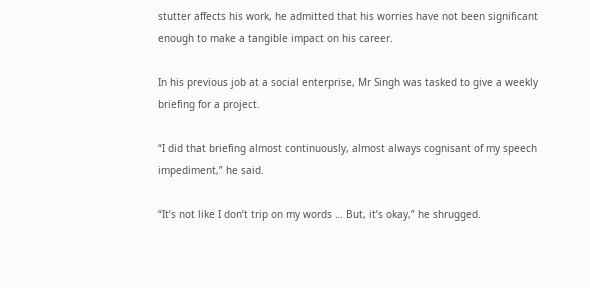stutter affects his work, he admitted that his worries have not been significant enough to make a tangible impact on his career.

In his previous job at a social enterprise, Mr Singh was tasked to give a weekly briefing for a project.

“I did that briefing almost continuously, almost always cognisant of my speech impediment,” he said.

“It’s not like I don’t trip on my words … But, it’s okay,” he shrugged.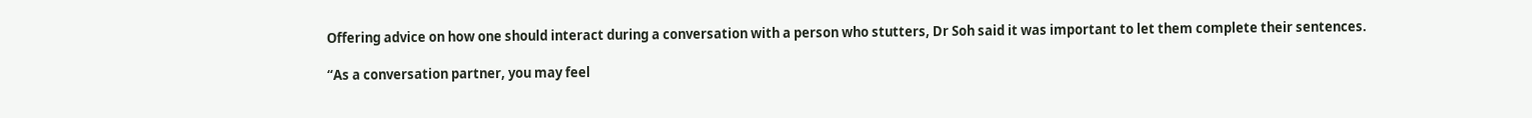Offering advice on how one should interact during a conversation with a person who stutters, Dr Soh said it was important to let them complete their sentences.

“As a conversation partner, you may feel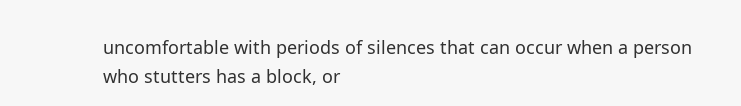uncomfortable with periods of silences that can occur when a person who stutters has a block, or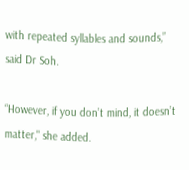with repeated syllables and sounds,” said Dr Soh.

“However, if you don’t mind, it doesn’t matter," she added.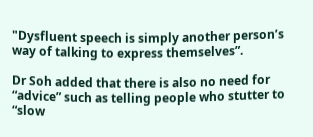"Dysfluent speech is simply another person’s way of talking to express themselves”.

Dr Soh added that there is also no need for “advice” such as telling people who stutter to “slow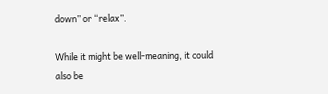down” or “relax”.

While it might be well-meaning, it could also be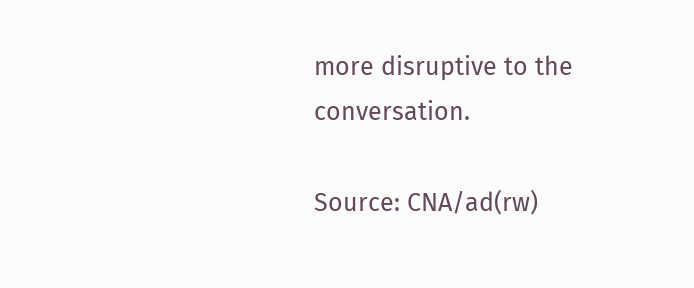more disruptive to the conversation.

Source: CNA/ad(rw)